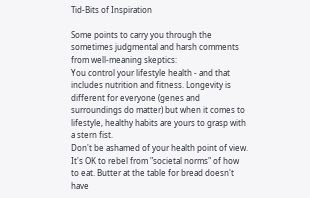Tid-Bits of Inspiration

Some points to carry you through the sometimes judgmental and harsh comments from well-meaning skeptics:
You control your lifestyle health - and that includes nutrition and fitness. Longevity is different for everyone (genes and surroundings do matter) but when it comes to lifestyle, healthy habits are yours to grasp with a stern fist.
Don't be ashamed of your health point of view. It's OK to rebel from "societal norms" of how to eat. Butter at the table for bread doesn't have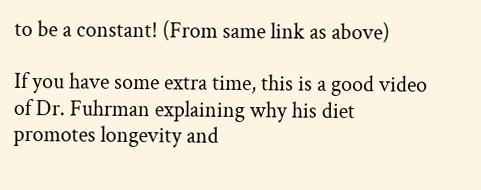to be a constant! (From same link as above)

If you have some extra time, this is a good video of Dr. Fuhrman explaining why his diet promotes longevity and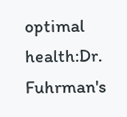optimal health:Dr. Fuhrman's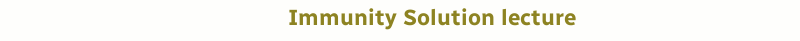Immunity Solution lecture